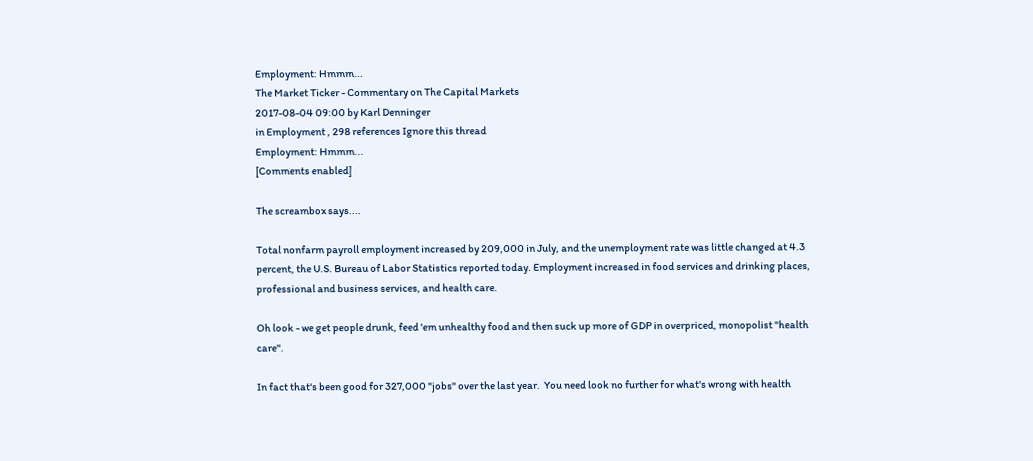Employment: Hmmm...
The Market Ticker - Commentary on The Capital Markets
2017-08-04 09:00 by Karl Denninger
in Employment , 298 references Ignore this thread
Employment: Hmmm...
[Comments enabled]

The screambox says....

Total nonfarm payroll employment increased by 209,000 in July, and the unemployment rate was little changed at 4.3 percent, the U.S. Bureau of Labor Statistics reported today. Employment increased in food services and drinking places, professional and business services, and health care.

Oh look - we get people drunk, feed 'em unhealthy food and then suck up more of GDP in overpriced, monopolist "health care".

In fact that's been good for 327,000 "jobs" over the last year.  You need look no further for what's wrong with health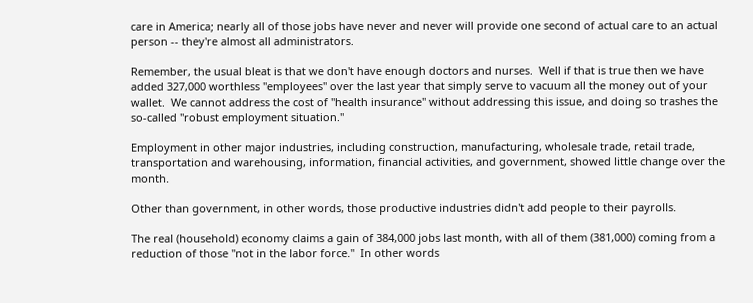care in America; nearly all of those jobs have never and never will provide one second of actual care to an actual person -- they're almost all administrators.

Remember, the usual bleat is that we don't have enough doctors and nurses.  Well if that is true then we have added 327,000 worthless "employees" over the last year that simply serve to vacuum all the money out of your wallet.  We cannot address the cost of "health insurance" without addressing this issue, and doing so trashes the so-called "robust employment situation."

Employment in other major industries, including construction, manufacturing, wholesale trade, retail trade, transportation and warehousing, information, financial activities, and government, showed little change over the month.

Other than government, in other words, those productive industries didn't add people to their payrolls.

The real (household) economy claims a gain of 384,000 jobs last month, with all of them (381,000) coming from a reduction of those "not in the labor force."  In other words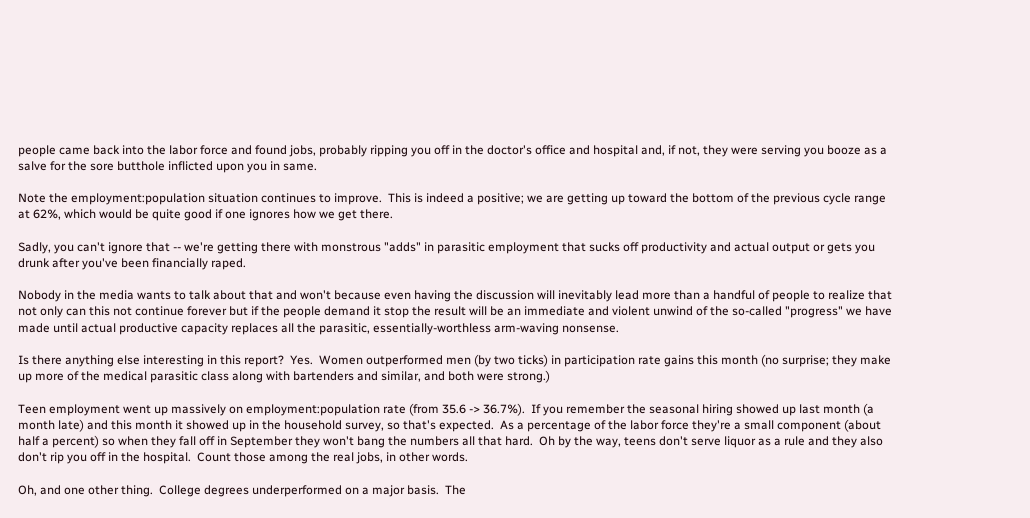people came back into the labor force and found jobs, probably ripping you off in the doctor's office and hospital and, if not, they were serving you booze as a salve for the sore butthole inflicted upon you in same.

Note the employment:population situation continues to improve.  This is indeed a positive; we are getting up toward the bottom of the previous cycle range at 62%, which would be quite good if one ignores how we get there.

Sadly, you can't ignore that -- we're getting there with monstrous "adds" in parasitic employment that sucks off productivity and actual output or gets you drunk after you've been financially raped.

Nobody in the media wants to talk about that and won't because even having the discussion will inevitably lead more than a handful of people to realize that not only can this not continue forever but if the people demand it stop the result will be an immediate and violent unwind of the so-called "progress" we have made until actual productive capacity replaces all the parasitic, essentially-worthless arm-waving nonsense.

Is there anything else interesting in this report?  Yes.  Women outperformed men (by two ticks) in participation rate gains this month (no surprise; they make up more of the medical parasitic class along with bartenders and similar, and both were strong.)

Teen employment went up massively on employment:population rate (from 35.6 -> 36.7%).  If you remember the seasonal hiring showed up last month (a month late) and this month it showed up in the household survey, so that's expected.  As a percentage of the labor force they're a small component (about half a percent) so when they fall off in September they won't bang the numbers all that hard.  Oh by the way, teens don't serve liquor as a rule and they also don't rip you off in the hospital.  Count those among the real jobs, in other words.

Oh, and one other thing.  College degrees underperformed on a major basis.  The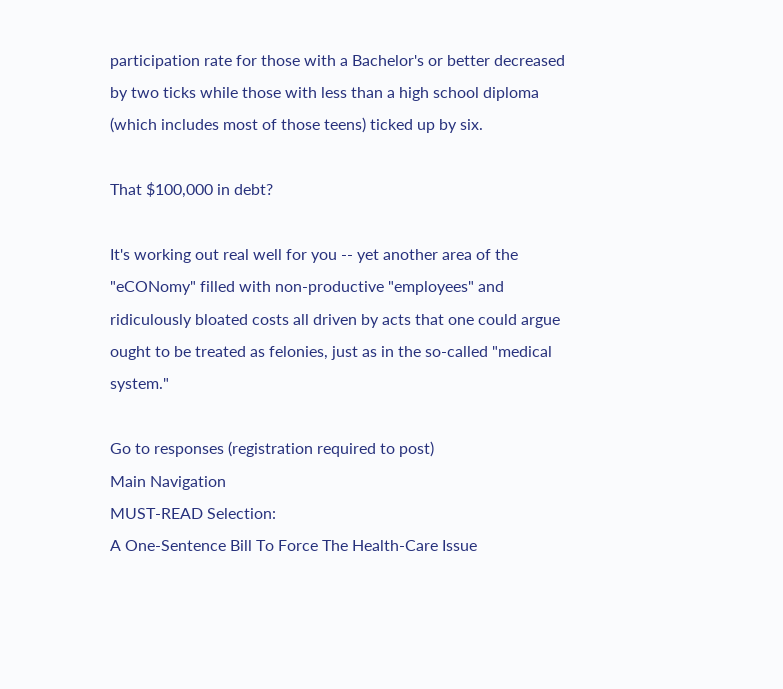participation rate for those with a Bachelor's or better decreased by two ticks while those with less than a high school diploma (which includes most of those teens) ticked up by six.

That $100,000 in debt?

It's working out real well for you -- yet another area of the "eCONomy" filled with non-productive "employees" and ridiculously bloated costs all driven by acts that one could argue ought to be treated as felonies, just as in the so-called "medical system."

Go to responses (registration required to post)
Main Navigation
MUST-READ Selection:
A One-Sentence Bill To Force The Health-Care Issue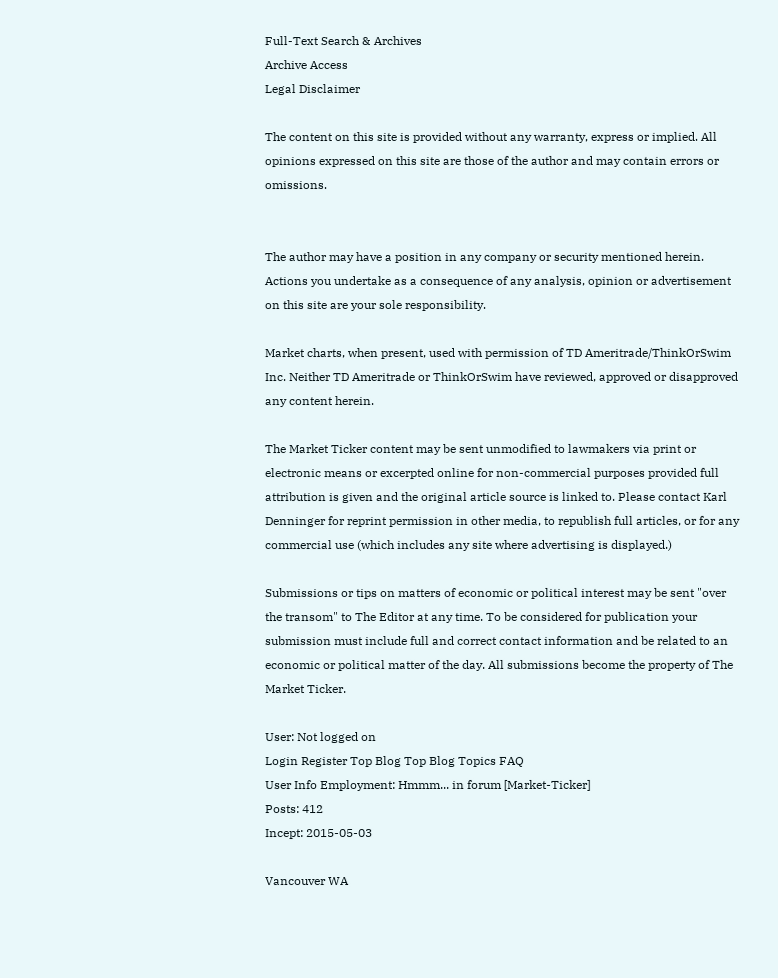Full-Text Search & Archives
Archive Access
Legal Disclaimer

The content on this site is provided without any warranty, express or implied. All opinions expressed on this site are those of the author and may contain errors or omissions.


The author may have a position in any company or security mentioned herein. Actions you undertake as a consequence of any analysis, opinion or advertisement on this site are your sole responsibility.

Market charts, when present, used with permission of TD Ameritrade/ThinkOrSwim Inc. Neither TD Ameritrade or ThinkOrSwim have reviewed, approved or disapproved any content herein.

The Market Ticker content may be sent unmodified to lawmakers via print or electronic means or excerpted online for non-commercial purposes provided full attribution is given and the original article source is linked to. Please contact Karl Denninger for reprint permission in other media, to republish full articles, or for any commercial use (which includes any site where advertising is displayed.)

Submissions or tips on matters of economic or political interest may be sent "over the transom" to The Editor at any time. To be considered for publication your submission must include full and correct contact information and be related to an economic or political matter of the day. All submissions become the property of The Market Ticker.

User: Not logged on
Login Register Top Blog Top Blog Topics FAQ
User Info Employment: Hmmm... in forum [Market-Ticker]
Posts: 412
Incept: 2015-05-03

Vancouver WA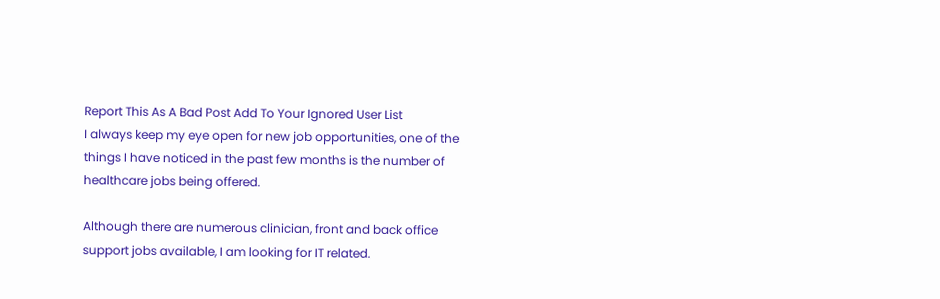Report This As A Bad Post Add To Your Ignored User List
I always keep my eye open for new job opportunities, one of the things I have noticed in the past few months is the number of healthcare jobs being offered.

Although there are numerous clinician, front and back office support jobs available, I am looking for IT related.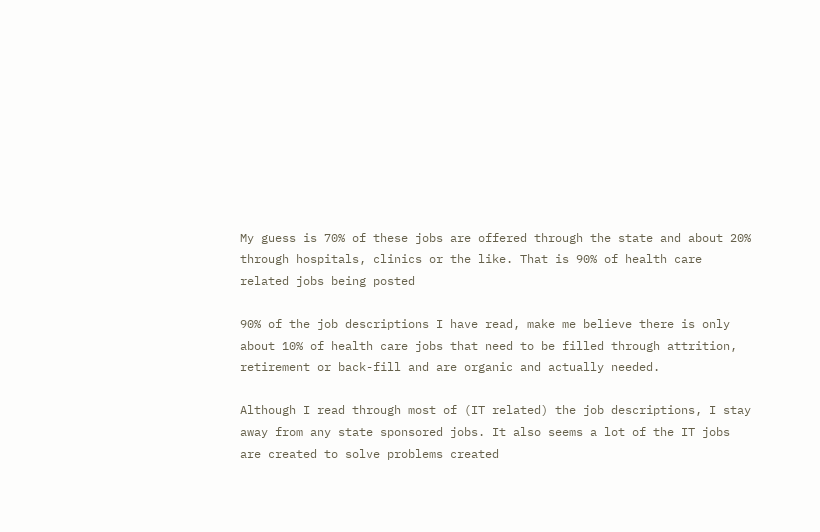My guess is 70% of these jobs are offered through the state and about 20% through hospitals, clinics or the like. That is 90% of health care related jobs being posted

90% of the job descriptions I have read, make me believe there is only about 10% of health care jobs that need to be filled through attrition, retirement or back-fill and are organic and actually needed.

Although I read through most of (IT related) the job descriptions, I stay away from any state sponsored jobs. It also seems a lot of the IT jobs are created to solve problems created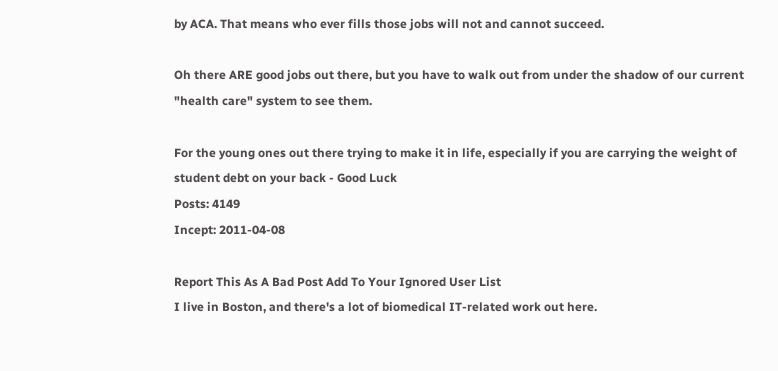by ACA. That means who ever fills those jobs will not and cannot succeed.

Oh there ARE good jobs out there, but you have to walk out from under the shadow of our current "health care" system to see them.

For the young ones out there trying to make it in life, especially if you are carrying the weight of student debt on your back - Good Luck
Posts: 4149
Incept: 2011-04-08

Report This As A Bad Post Add To Your Ignored User List
I live in Boston, and there's a lot of biomedical IT-related work out here.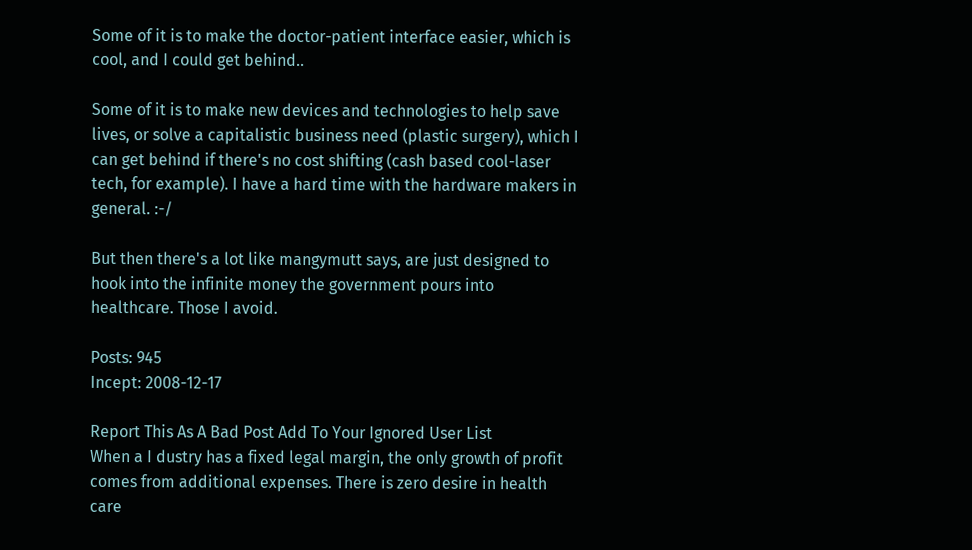Some of it is to make the doctor-patient interface easier, which is cool, and I could get behind..

Some of it is to make new devices and technologies to help save lives, or solve a capitalistic business need (plastic surgery), which I can get behind if there's no cost shifting (cash based cool-laser tech, for example). I have a hard time with the hardware makers in general. :-/

But then there's a lot like mangymutt says, are just designed to hook into the infinite money the government pours into healthcare. Those I avoid.

Posts: 945
Incept: 2008-12-17

Report This As A Bad Post Add To Your Ignored User List
When a I dustry has a fixed legal margin, the only growth of profit comes from additional expenses. There is zero desire in health care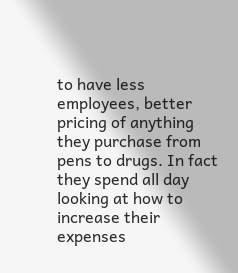to have less employees, better pricing of anything they purchase from pens to drugs. In fact they spend all day looking at how to increase their expenses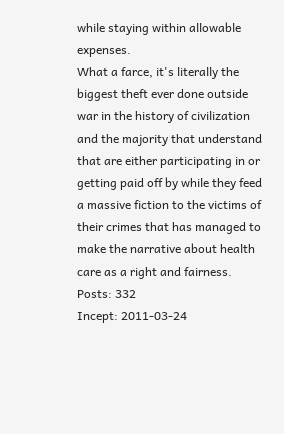while staying within allowable expenses.
What a farce, it's literally the biggest theft ever done outside war in the history of civilization and the majority that understand that are either participating in or getting paid off by while they feed a massive fiction to the victims of their crimes that has managed to make the narrative about health care as a right and fairness.
Posts: 332
Incept: 2011-03-24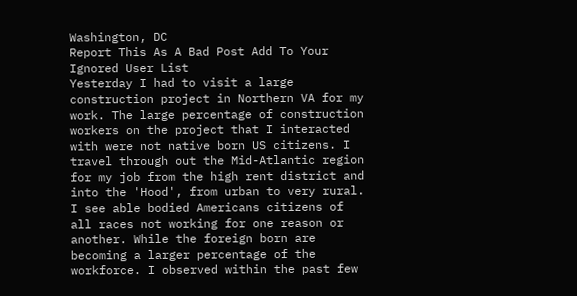Washington, DC
Report This As A Bad Post Add To Your Ignored User List
Yesterday I had to visit a large construction project in Northern VA for my work. The large percentage of construction workers on the project that I interacted with were not native born US citizens. I travel through out the Mid-Atlantic region for my job from the high rent district and into the 'Hood', from urban to very rural. I see able bodied Americans citizens of all races not working for one reason or another. While the foreign born are becoming a larger percentage of the workforce. I observed within the past few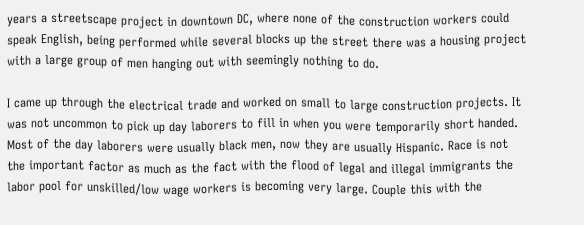years a streetscape project in downtown DC, where none of the construction workers could speak English, being performed while several blocks up the street there was a housing project with a large group of men hanging out with seemingly nothing to do.

I came up through the electrical trade and worked on small to large construction projects. It was not uncommon to pick up day laborers to fill in when you were temporarily short handed. Most of the day laborers were usually black men, now they are usually Hispanic. Race is not the important factor as much as the fact with the flood of legal and illegal immigrants the labor pool for unskilled/low wage workers is becoming very large. Couple this with the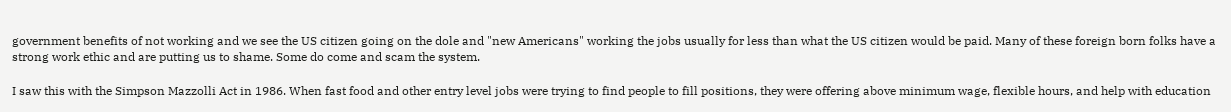government benefits of not working and we see the US citizen going on the dole and "new Americans" working the jobs usually for less than what the US citizen would be paid. Many of these foreign born folks have a strong work ethic and are putting us to shame. Some do come and scam the system.

I saw this with the Simpson Mazzolli Act in 1986. When fast food and other entry level jobs were trying to find people to fill positions, they were offering above minimum wage, flexible hours, and help with education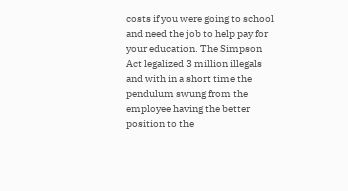costs if you were going to school and need the job to help pay for your education. The Simpson Act legalized 3 million illegals and with in a short time the pendulum swung from the employee having the better position to the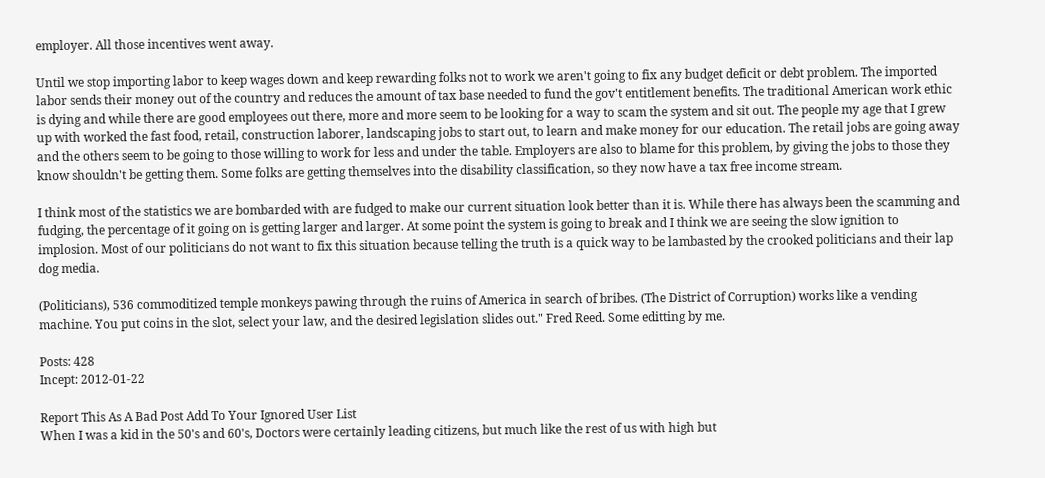employer. All those incentives went away.

Until we stop importing labor to keep wages down and keep rewarding folks not to work we aren't going to fix any budget deficit or debt problem. The imported labor sends their money out of the country and reduces the amount of tax base needed to fund the gov't entitlement benefits. The traditional American work ethic is dying and while there are good employees out there, more and more seem to be looking for a way to scam the system and sit out. The people my age that I grew up with worked the fast food, retail, construction laborer, landscaping jobs to start out, to learn and make money for our education. The retail jobs are going away and the others seem to be going to those willing to work for less and under the table. Employers are also to blame for this problem, by giving the jobs to those they know shouldn't be getting them. Some folks are getting themselves into the disability classification, so they now have a tax free income stream.

I think most of the statistics we are bombarded with are fudged to make our current situation look better than it is. While there has always been the scamming and fudging, the percentage of it going on is getting larger and larger. At some point the system is going to break and I think we are seeing the slow ignition to implosion. Most of our politicians do not want to fix this situation because telling the truth is a quick way to be lambasted by the crooked politicians and their lap dog media.

(Politicians), 536 commoditized temple monkeys pawing through the ruins of America in search of bribes. (The District of Corruption) works like a vending machine. You put coins in the slot, select your law, and the desired legislation slides out." Fred Reed. Some editting by me.

Posts: 428
Incept: 2012-01-22

Report This As A Bad Post Add To Your Ignored User List
When I was a kid in the 50's and 60's, Doctors were certainly leading citizens, but much like the rest of us with high but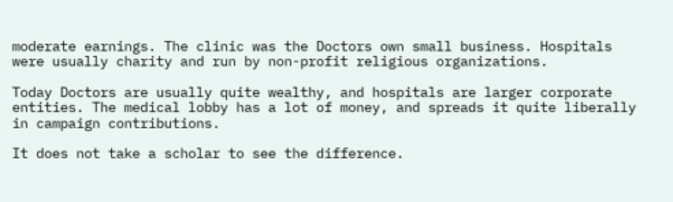moderate earnings. The clinic was the Doctors own small business. Hospitals were usually charity and run by non-profit religious organizations.

Today Doctors are usually quite wealthy, and hospitals are larger corporate entities. The medical lobby has a lot of money, and spreads it quite liberally in campaign contributions.

It does not take a scholar to see the difference.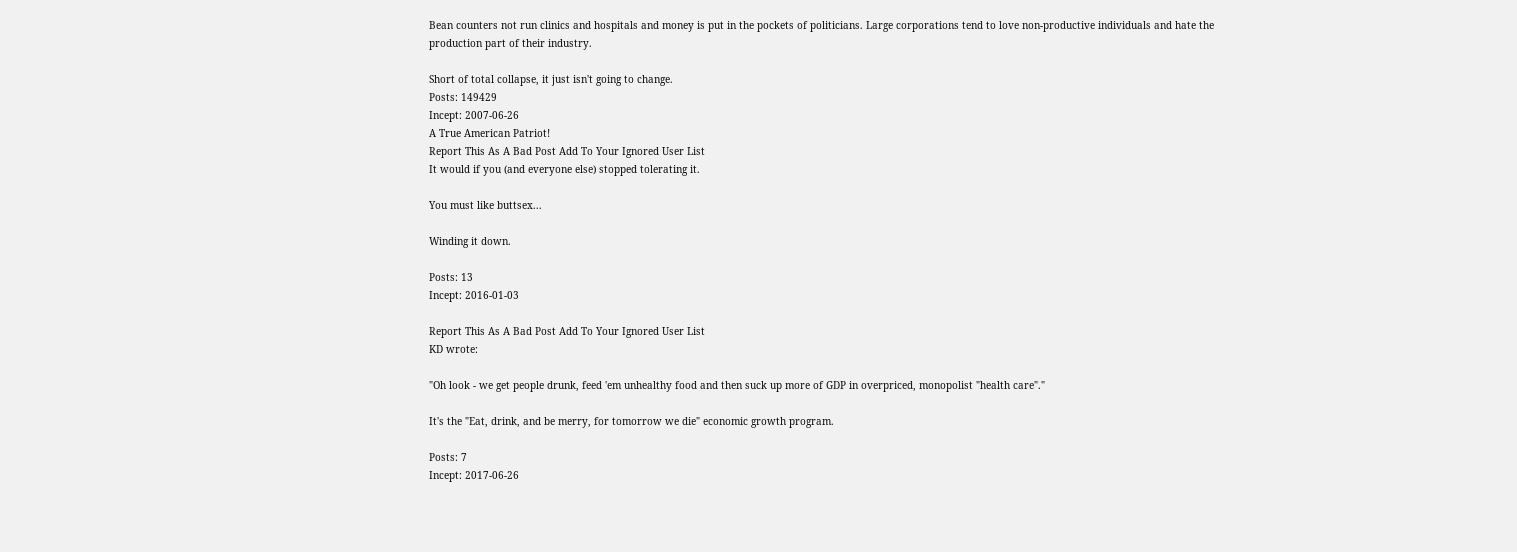Bean counters not run clinics and hospitals and money is put in the pockets of politicians. Large corporations tend to love non-productive individuals and hate the production part of their industry.

Short of total collapse, it just isn't going to change.
Posts: 149429
Incept: 2007-06-26
A True American Patriot!
Report This As A Bad Post Add To Your Ignored User List
It would if you (and everyone else) stopped tolerating it.

You must like buttsex...

Winding it down.

Posts: 13
Incept: 2016-01-03

Report This As A Bad Post Add To Your Ignored User List
KD wrote:

"Oh look - we get people drunk, feed 'em unhealthy food and then suck up more of GDP in overpriced, monopolist "health care"."

It's the "Eat, drink, and be merry, for tomorrow we die" economic growth program.

Posts: 7
Incept: 2017-06-26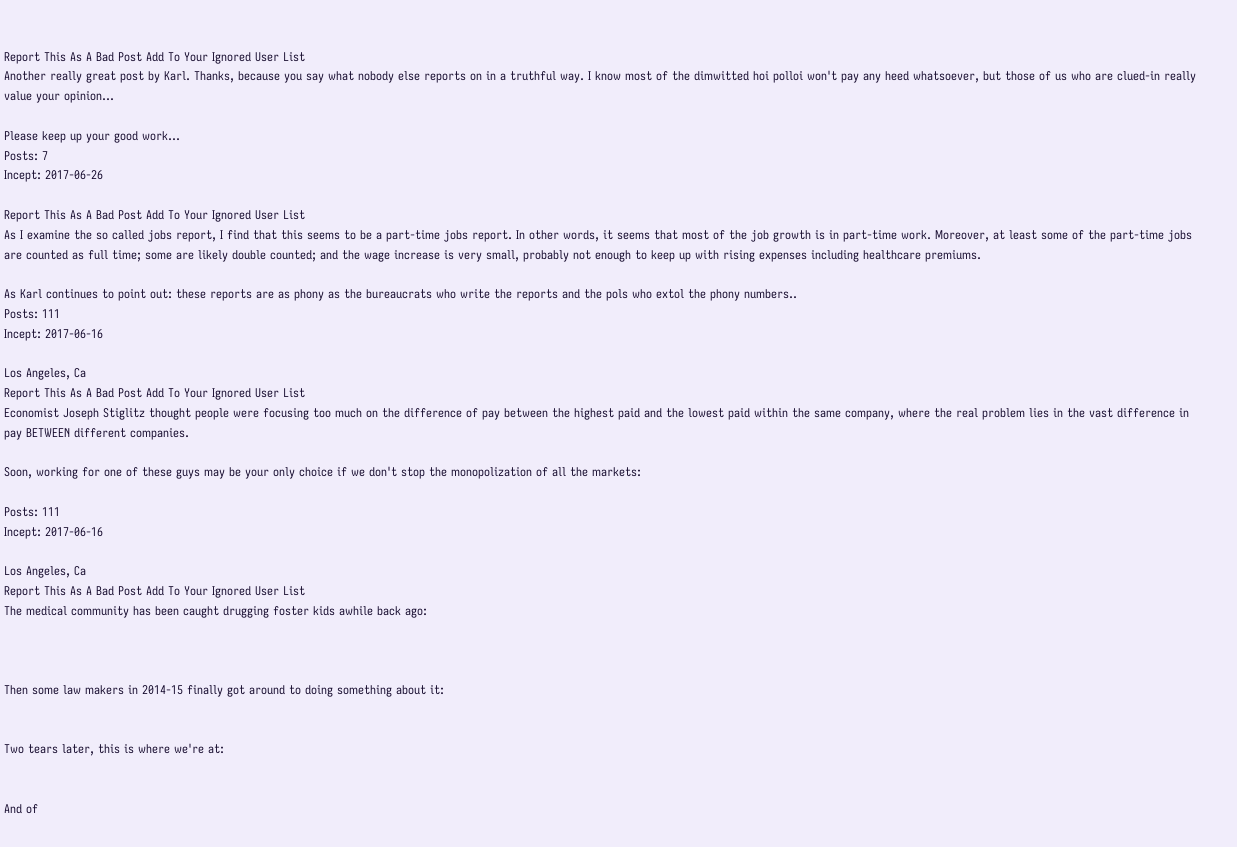Report This As A Bad Post Add To Your Ignored User List
Another really great post by Karl. Thanks, because you say what nobody else reports on in a truthful way. I know most of the dimwitted hoi polloi won't pay any heed whatsoever, but those of us who are clued-in really value your opinion...

Please keep up your good work...
Posts: 7
Incept: 2017-06-26

Report This As A Bad Post Add To Your Ignored User List
As I examine the so called jobs report, I find that this seems to be a part-time jobs report. In other words, it seems that most of the job growth is in part-time work. Moreover, at least some of the part-time jobs are counted as full time; some are likely double counted; and the wage increase is very small, probably not enough to keep up with rising expenses including healthcare premiums.

As Karl continues to point out: these reports are as phony as the bureaucrats who write the reports and the pols who extol the phony numbers..
Posts: 111
Incept: 2017-06-16

Los Angeles, Ca
Report This As A Bad Post Add To Your Ignored User List
Economist Joseph Stiglitz thought people were focusing too much on the difference of pay between the highest paid and the lowest paid within the same company, where the real problem lies in the vast difference in pay BETWEEN different companies.

Soon, working for one of these guys may be your only choice if we don't stop the monopolization of all the markets:

Posts: 111
Incept: 2017-06-16

Los Angeles, Ca
Report This As A Bad Post Add To Your Ignored User List
The medical community has been caught drugging foster kids awhile back ago:



Then some law makers in 2014-15 finally got around to doing something about it:


Two tears later, this is where we're at:


And of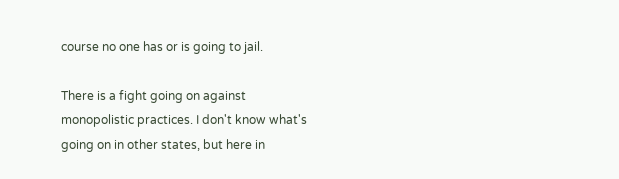course no one has or is going to jail.

There is a fight going on against monopolistic practices. I don't know what's going on in other states, but here in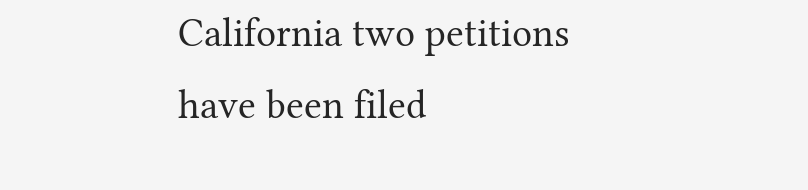California two petitions have been filed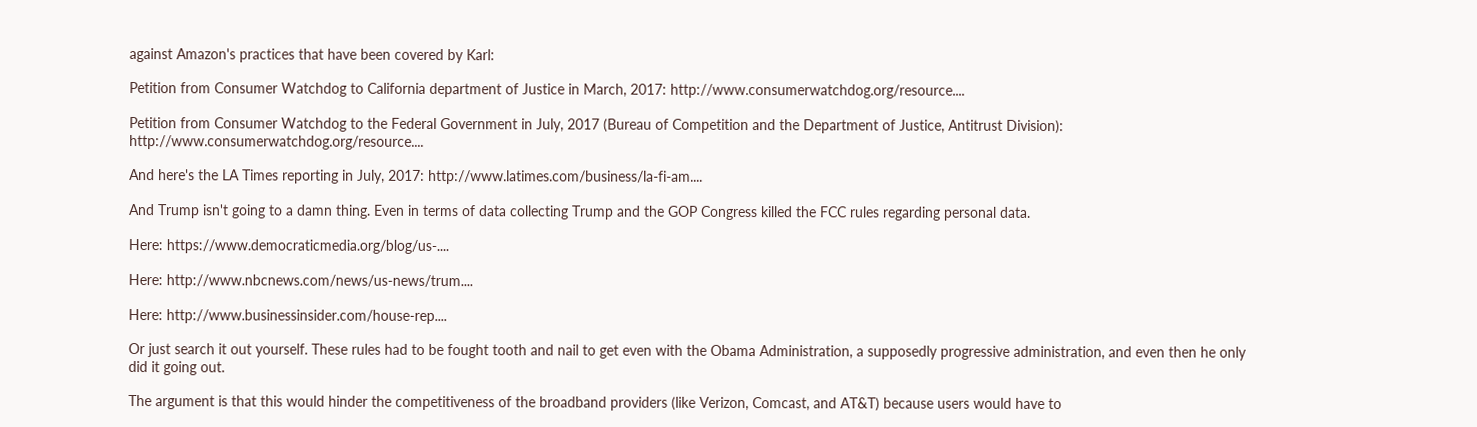against Amazon's practices that have been covered by Karl:

Petition from Consumer Watchdog to California department of Justice in March, 2017: http://www.consumerwatchdog.org/resource....

Petition from Consumer Watchdog to the Federal Government in July, 2017 (Bureau of Competition and the Department of Justice, Antitrust Division): http://www.consumerwatchdog.org/resource....

And here's the LA Times reporting in July, 2017: http://www.latimes.com/business/la-fi-am....

And Trump isn't going to a damn thing. Even in terms of data collecting Trump and the GOP Congress killed the FCC rules regarding personal data.

Here: https://www.democraticmedia.org/blog/us-....

Here: http://www.nbcnews.com/news/us-news/trum....

Here: http://www.businessinsider.com/house-rep....

Or just search it out yourself. These rules had to be fought tooth and nail to get even with the Obama Administration, a supposedly progressive administration, and even then he only did it going out.

The argument is that this would hinder the competitiveness of the broadband providers (like Verizon, Comcast, and AT&T) because users would have to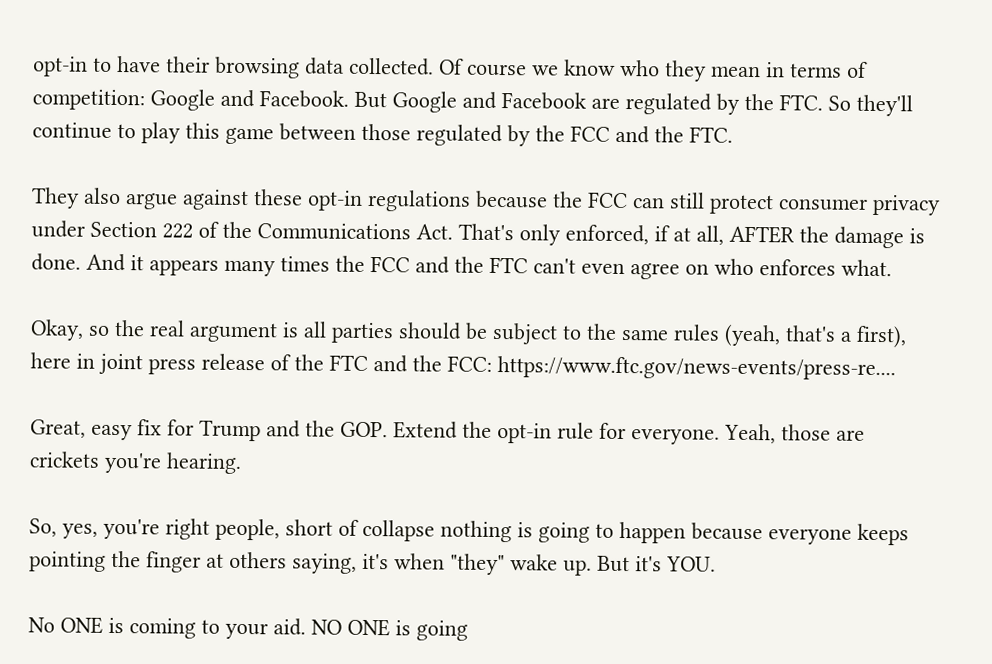opt-in to have their browsing data collected. Of course we know who they mean in terms of competition: Google and Facebook. But Google and Facebook are regulated by the FTC. So they'll continue to play this game between those regulated by the FCC and the FTC.

They also argue against these opt-in regulations because the FCC can still protect consumer privacy under Section 222 of the Communications Act. That's only enforced, if at all, AFTER the damage is done. And it appears many times the FCC and the FTC can't even agree on who enforces what.

Okay, so the real argument is all parties should be subject to the same rules (yeah, that's a first), here in joint press release of the FTC and the FCC: https://www.ftc.gov/news-events/press-re....

Great, easy fix for Trump and the GOP. Extend the opt-in rule for everyone. Yeah, those are crickets you're hearing.

So, yes, you're right people, short of collapse nothing is going to happen because everyone keeps pointing the finger at others saying, it's when "they" wake up. But it's YOU.

No ONE is coming to your aid. NO ONE is going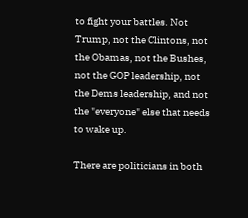to fight your battles. Not Trump, not the Clintons, not the Obamas, not the Bushes, not the GOP leadership, not the Dems leadership, and not the "everyone" else that needs to wake up.

There are politicians in both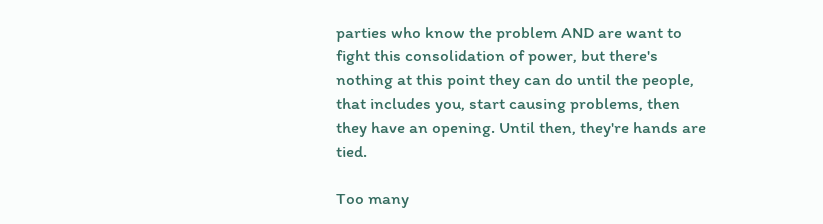parties who know the problem AND are want to fight this consolidation of power, but there's nothing at this point they can do until the people, that includes you, start causing problems, then they have an opening. Until then, they're hands are tied.

Too many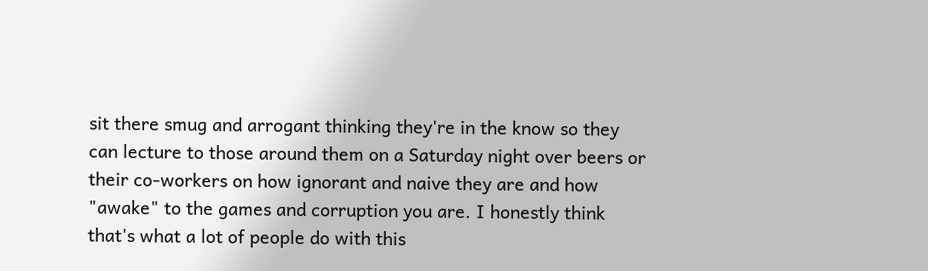sit there smug and arrogant thinking they're in the know so they can lecture to those around them on a Saturday night over beers or their co-workers on how ignorant and naive they are and how "awake" to the games and corruption you are. I honestly think that's what a lot of people do with this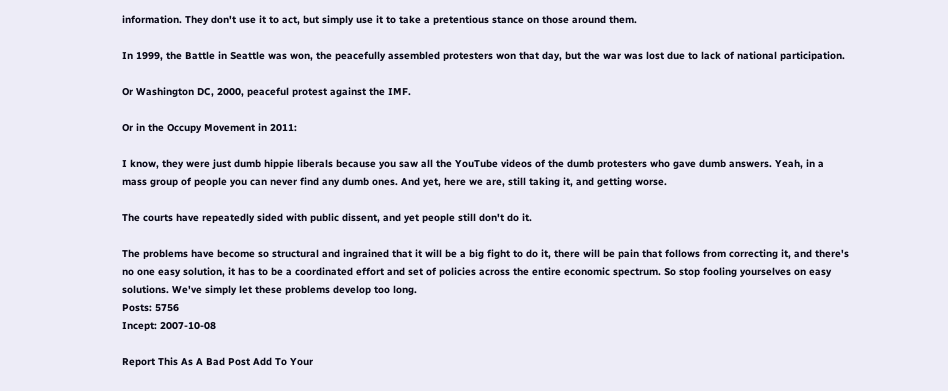information. They don't use it to act, but simply use it to take a pretentious stance on those around them.

In 1999, the Battle in Seattle was won, the peacefully assembled protesters won that day, but the war was lost due to lack of national participation.

Or Washington DC, 2000, peaceful protest against the IMF.

Or in the Occupy Movement in 2011:

I know, they were just dumb hippie liberals because you saw all the YouTube videos of the dumb protesters who gave dumb answers. Yeah, in a mass group of people you can never find any dumb ones. And yet, here we are, still taking it, and getting worse.

The courts have repeatedly sided with public dissent, and yet people still don't do it.

The problems have become so structural and ingrained that it will be a big fight to do it, there will be pain that follows from correcting it, and there's no one easy solution, it has to be a coordinated effort and set of policies across the entire economic spectrum. So stop fooling yourselves on easy solutions. We've simply let these problems develop too long.
Posts: 5756
Incept: 2007-10-08

Report This As A Bad Post Add To Your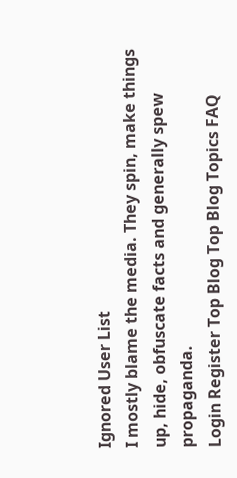Ignored User List
I mostly blame the media. They spin, make things up, hide, obfuscate facts and generally spew propaganda.
Login Register Top Blog Top Blog Topics FAQ